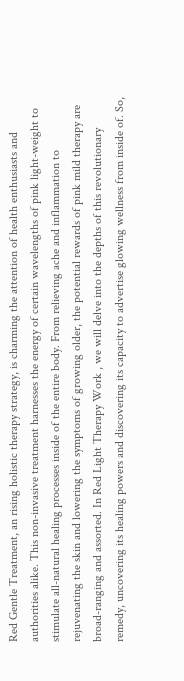Red Gentle Treatment, an rising holistic therapy strategy, is charming the attention of health enthusiasts and authorities alike. This non-invasive treatment harnesses the energy of certain wavelengths of pink light-weight to stimulate all-natural healing processes inside of the entire body. From relieving ache and inflammation to rejuvenating the skin and lowering the symptoms of growing older, the potential rewards of pink mild therapy are broad-ranging and assorted. In Red Light Therapy Work , we will delve into the depths of this revolutionary remedy, uncovering its healing powers and discovering its capacity to advertise glowing wellness from inside of. So,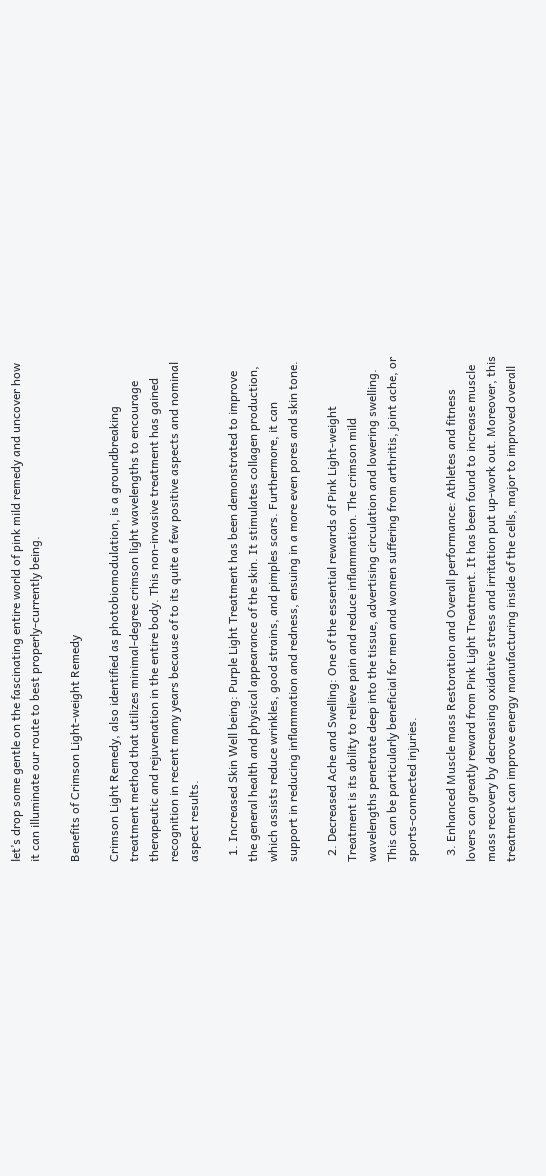let’s drop some gentle on the fascinating entire world of pink mild remedy and uncover how it can illuminate our route to best properly-currently being.

Benefits of Crimson Light-weight Remedy

Crimson Light Remedy, also identified as photobiomodulation, is a groundbreaking treatment method that utilizes minimal-degree crimson light wavelengths to encourage therapeutic and rejuvenation in the entire body. This non-invasive treatment has gained recognition in recent many years because of to its quite a few positive aspects and nominal aspect results.

  1. Increased Skin Well being: Purple Light Treatment has been demonstrated to improve the general health and physical appearance of the skin. It stimulates collagen production, which assists reduce wrinkles, good strains, and pimples scars. Furthermore, it can support in reducing inflammation and redness, ensuing in a more even pores and skin tone.

  2. Decreased Ache and Swelling: One of the essential rewards of Pink Light-weight Treatment is its ability to relieve pain and reduce inflammation. The crimson mild wavelengths penetrate deep into the tissue, advertising circulation and lowering swelling. This can be particularly beneficial for men and women suffering from arthritis, joint ache, or sports-connected injuries.

  3. Enhanced Muscle mass Restoration and Overall performance: Athletes and fitness lovers can greatly reward from Pink Light Treatment. It has been found to increase muscle mass recovery by decreasing oxidative stress and irritation put up-work out. Moreover, this treatment can improve energy manufacturing inside of the cells, major to improved overall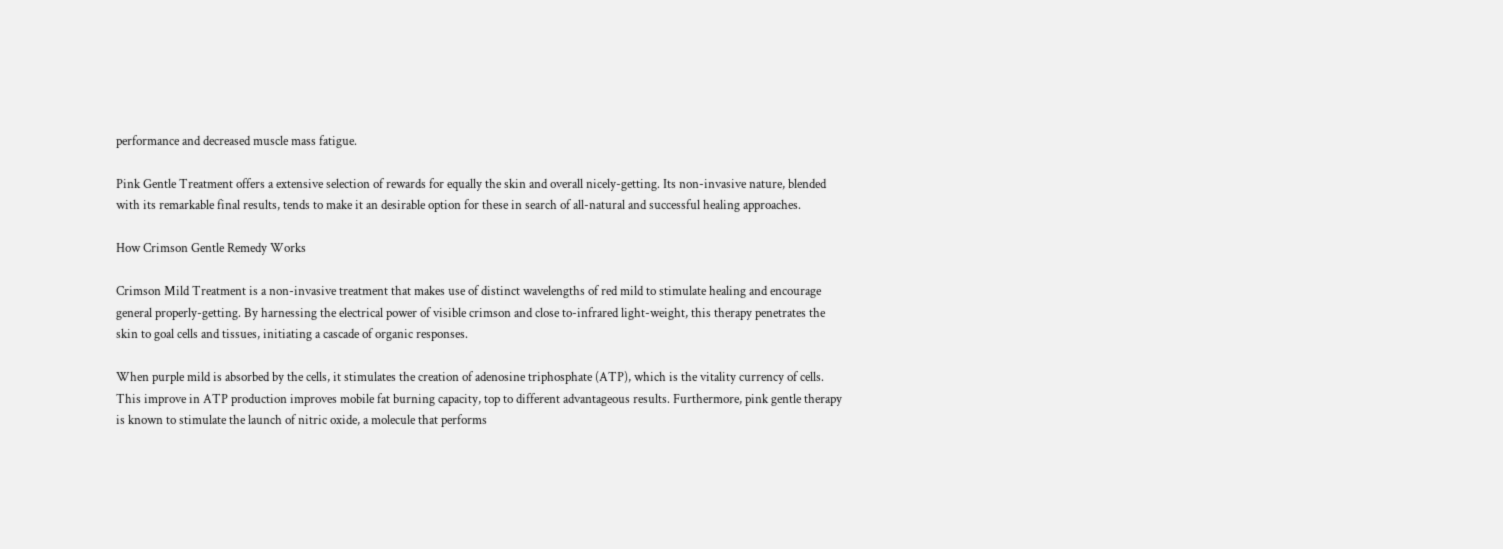performance and decreased muscle mass fatigue.

Pink Gentle Treatment offers a extensive selection of rewards for equally the skin and overall nicely-getting. Its non-invasive nature, blended with its remarkable final results, tends to make it an desirable option for these in search of all-natural and successful healing approaches.

How Crimson Gentle Remedy Works

Crimson Mild Treatment is a non-invasive treatment that makes use of distinct wavelengths of red mild to stimulate healing and encourage general properly-getting. By harnessing the electrical power of visible crimson and close to-infrared light-weight, this therapy penetrates the skin to goal cells and tissues, initiating a cascade of organic responses.

When purple mild is absorbed by the cells, it stimulates the creation of adenosine triphosphate (ATP), which is the vitality currency of cells. This improve in ATP production improves mobile fat burning capacity, top to different advantageous results. Furthermore, pink gentle therapy is known to stimulate the launch of nitric oxide, a molecule that performs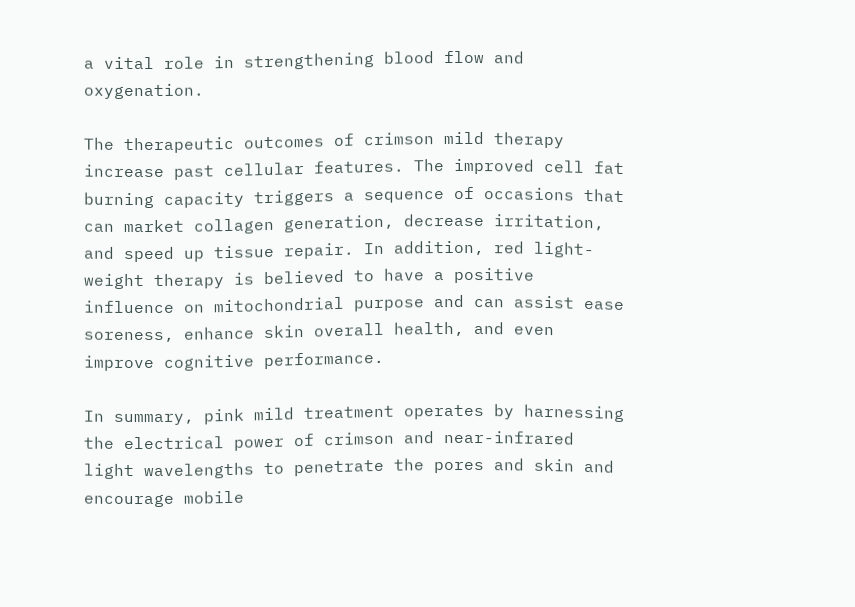a vital role in strengthening blood flow and oxygenation.

The therapeutic outcomes of crimson mild therapy increase past cellular features. The improved cell fat burning capacity triggers a sequence of occasions that can market collagen generation, decrease irritation, and speed up tissue repair. In addition, red light-weight therapy is believed to have a positive influence on mitochondrial purpose and can assist ease soreness, enhance skin overall health, and even improve cognitive performance.

In summary, pink mild treatment operates by harnessing the electrical power of crimson and near-infrared light wavelengths to penetrate the pores and skin and encourage mobile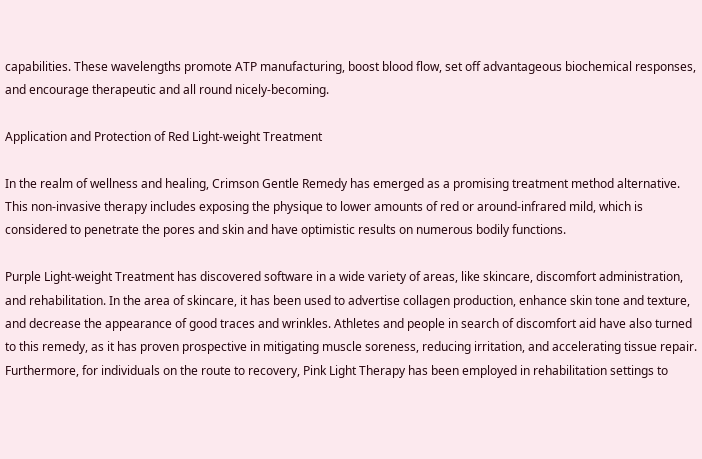capabilities. These wavelengths promote ATP manufacturing, boost blood flow, set off advantageous biochemical responses, and encourage therapeutic and all round nicely-becoming.

Application and Protection of Red Light-weight Treatment

In the realm of wellness and healing, Crimson Gentle Remedy has emerged as a promising treatment method alternative. This non-invasive therapy includes exposing the physique to lower amounts of red or around-infrared mild, which is considered to penetrate the pores and skin and have optimistic results on numerous bodily functions.

Purple Light-weight Treatment has discovered software in a wide variety of areas, like skincare, discomfort administration, and rehabilitation. In the area of skincare, it has been used to advertise collagen production, enhance skin tone and texture, and decrease the appearance of good traces and wrinkles. Athletes and people in search of discomfort aid have also turned to this remedy, as it has proven prospective in mitigating muscle soreness, reducing irritation, and accelerating tissue repair. Furthermore, for individuals on the route to recovery, Pink Light Therapy has been employed in rehabilitation settings to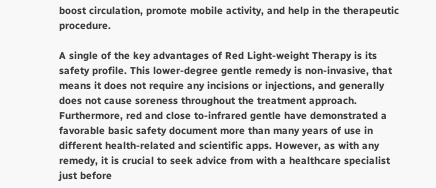boost circulation, promote mobile activity, and help in the therapeutic procedure.

A single of the key advantages of Red Light-weight Therapy is its safety profile. This lower-degree gentle remedy is non-invasive, that means it does not require any incisions or injections, and generally does not cause soreness throughout the treatment approach. Furthermore, red and close to-infrared gentle have demonstrated a favorable basic safety document more than many years of use in different health-related and scientific apps. However, as with any remedy, it is crucial to seek advice from with a healthcare specialist just before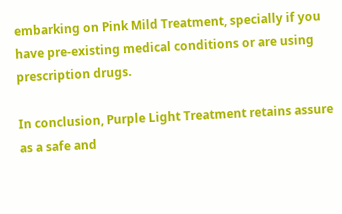embarking on Pink Mild Treatment, specially if you have pre-existing medical conditions or are using prescription drugs.

In conclusion, Purple Light Treatment retains assure as a safe and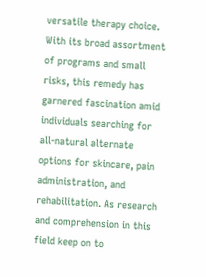versatile therapy choice. With its broad assortment of programs and small risks, this remedy has garnered fascination amid individuals searching for all-natural alternate options for skincare, pain administration, and rehabilitation. As research and comprehension in this field keep on to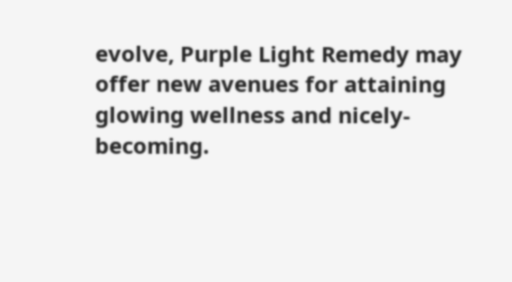evolve, Purple Light Remedy may offer new avenues for attaining glowing wellness and nicely-becoming.